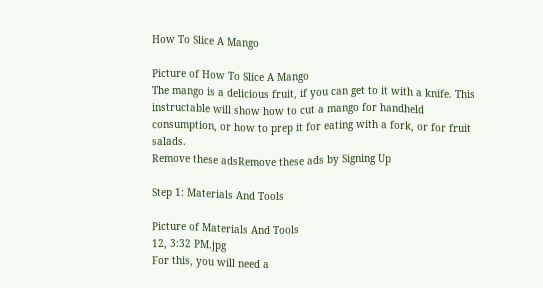How To Slice A Mango

Picture of How To Slice A Mango
The mango is a delicious fruit, if you can get to it with a knife. This instructable will show how to cut a mango for handheld consumption, or how to prep it for eating with a fork, or for fruit salads.
Remove these adsRemove these ads by Signing Up

Step 1: Materials And Tools

Picture of Materials And Tools
12, 3:32 PM.jpg
For this, you will need a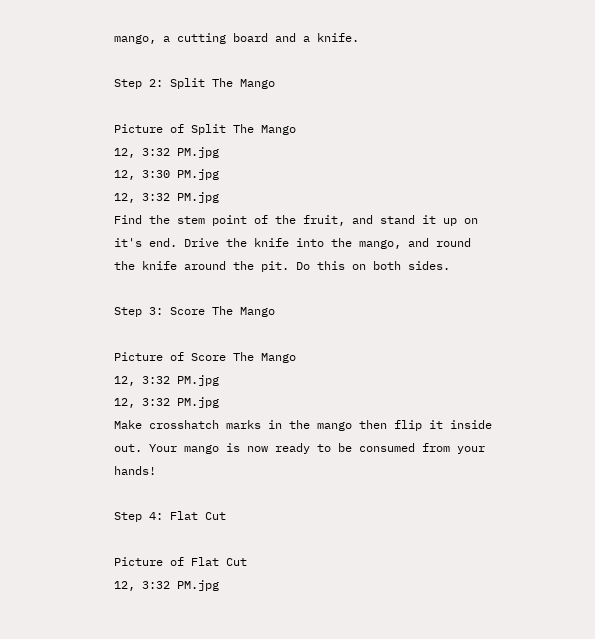mango, a cutting board and a knife.

Step 2: Split The Mango

Picture of Split The Mango
12, 3:32 PM.jpg
12, 3:30 PM.jpg
12, 3:32 PM.jpg
Find the stem point of the fruit, and stand it up on it's end. Drive the knife into the mango, and round the knife around the pit. Do this on both sides.

Step 3: Score The Mango

Picture of Score The Mango
12, 3:32 PM.jpg
12, 3:32 PM.jpg
Make crosshatch marks in the mango then flip it inside out. Your mango is now ready to be consumed from your hands!

Step 4: Flat Cut

Picture of Flat Cut
12, 3:32 PM.jpg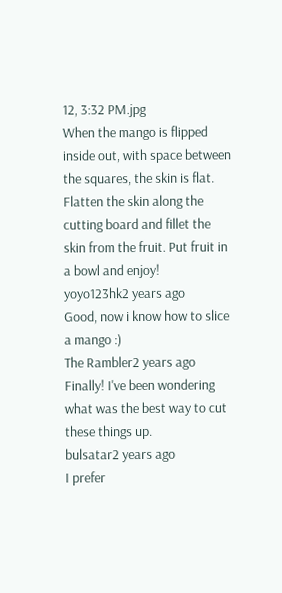12, 3:32 PM.jpg
When the mango is flipped inside out, with space between the squares, the skin is flat. Flatten the skin along the cutting board and fillet the skin from the fruit. Put fruit in a bowl and enjoy!
yoyo123hk2 years ago
Good, now i know how to slice a mango :)
The Rambler2 years ago
Finally! I've been wondering what was the best way to cut these things up.
bulsatar2 years ago
I prefer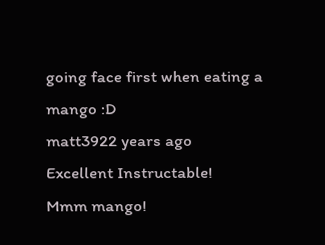going face first when eating a mango :D
matt3922 years ago
Excellent Instructable!
Mmm mango!